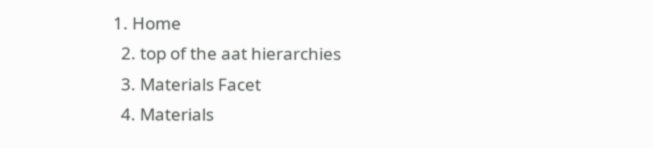1. Home
  2. top of the aat hierarchies
  3. Materials Facet
  4. Materials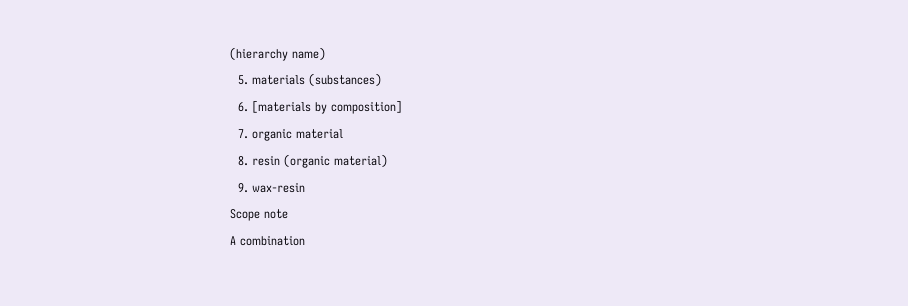(hierarchy name)
  5. materials (substances)
  6. [materials by composition]
  7. organic material
  8. resin (organic material)
  9. wax-resin
Scope note
A combination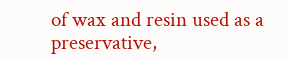of wax and resin used as a preservative,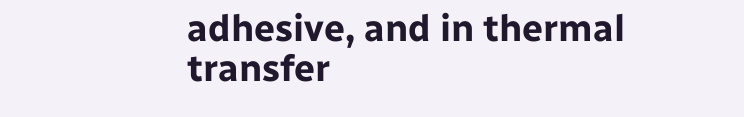adhesive, and in thermal transfer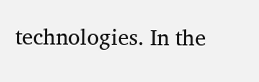technologies. In the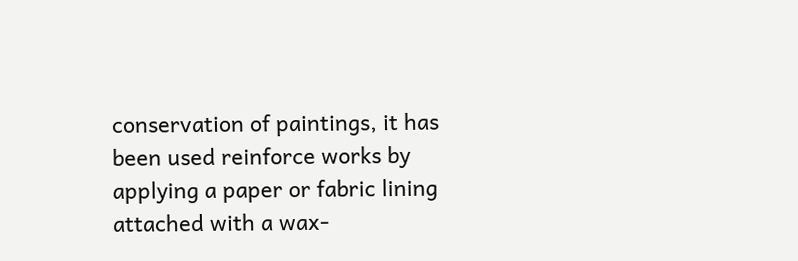conservation of paintings, it has been used reinforce works by applying a paper or fabric lining attached with a wax-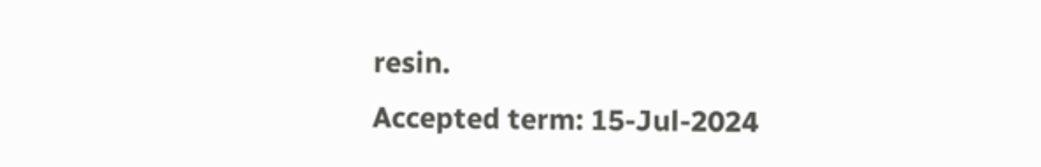resin.
Accepted term: 15-Jul-2024